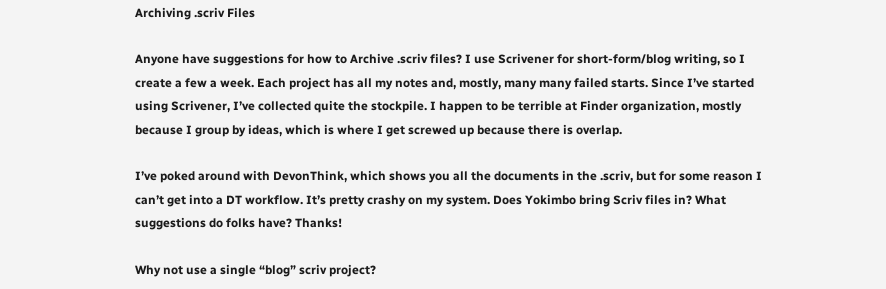Archiving .scriv Files

Anyone have suggestions for how to Archive .scriv files? I use Scrivener for short-form/blog writing, so I create a few a week. Each project has all my notes and, mostly, many many failed starts. Since I’ve started using Scrivener, I’ve collected quite the stockpile. I happen to be terrible at Finder organization, mostly because I group by ideas, which is where I get screwed up because there is overlap.

I’ve poked around with DevonThink, which shows you all the documents in the .scriv, but for some reason I can’t get into a DT workflow. It’s pretty crashy on my system. Does Yokimbo bring Scriv files in? What suggestions do folks have? Thanks!

Why not use a single “blog” scriv project?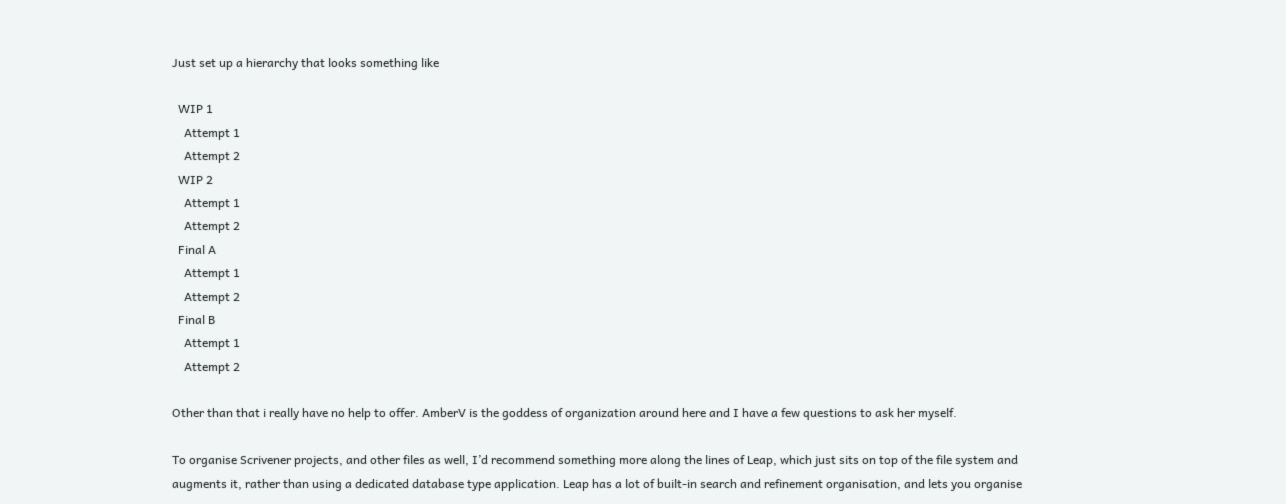Just set up a hierarchy that looks something like

  WIP 1
    Attempt 1
    Attempt 2
  WIP 2
    Attempt 1
    Attempt 2
  Final A
    Attempt 1
    Attempt 2
  Final B
    Attempt 1
    Attempt 2

Other than that i really have no help to offer. AmberV is the goddess of organization around here and I have a few questions to ask her myself.

To organise Scrivener projects, and other files as well, I’d recommend something more along the lines of Leap, which just sits on top of the file system and augments it, rather than using a dedicated database type application. Leap has a lot of built-in search and refinement organisation, and lets you organise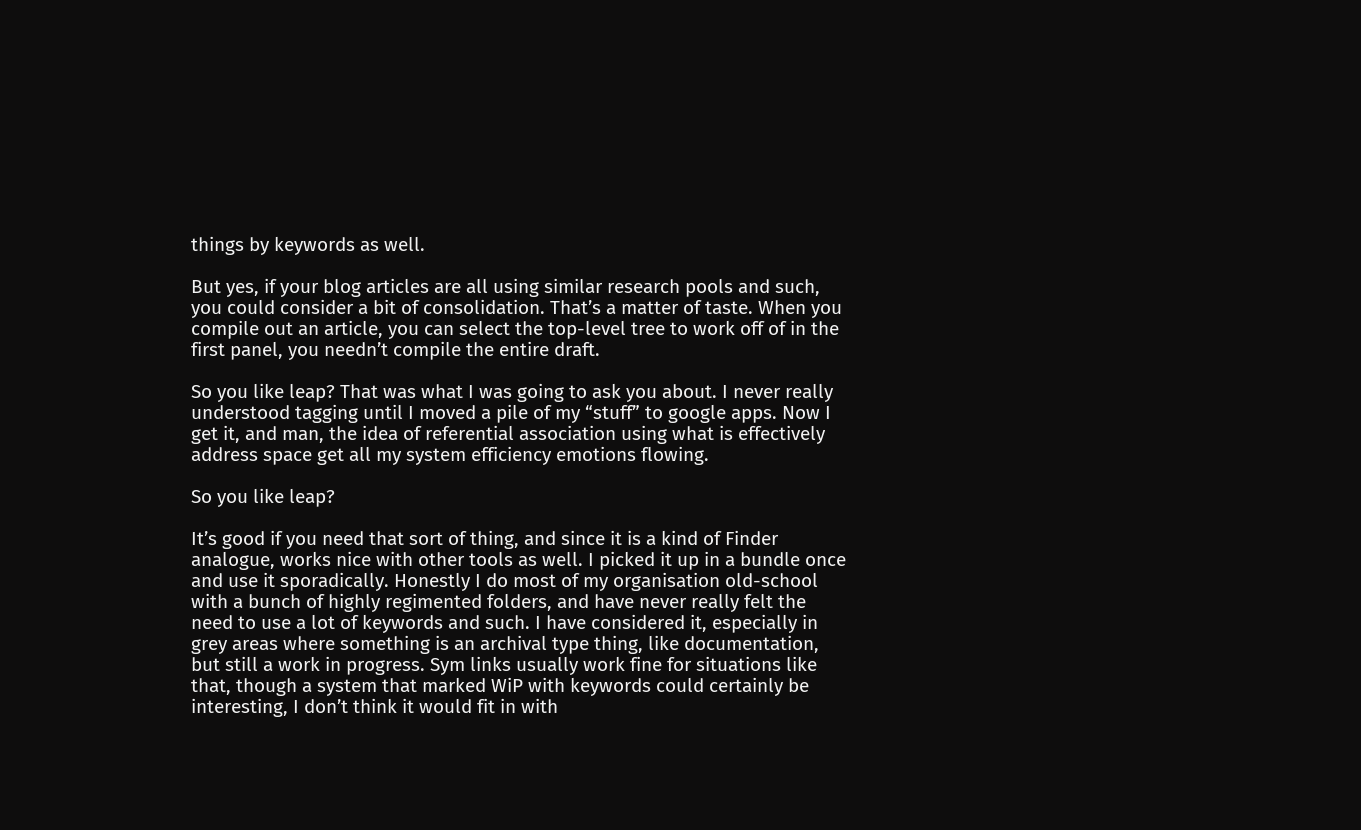things by keywords as well.

But yes, if your blog articles are all using similar research pools and such, you could consider a bit of consolidation. That’s a matter of taste. When you compile out an article, you can select the top-level tree to work off of in the first panel, you needn’t compile the entire draft.

So you like leap? That was what I was going to ask you about. I never really understood tagging until I moved a pile of my “stuff” to google apps. Now I get it, and man, the idea of referential association using what is effectively address space get all my system efficiency emotions flowing.

So you like leap?

It’s good if you need that sort of thing, and since it is a kind of Finder analogue, works nice with other tools as well. I picked it up in a bundle once and use it sporadically. Honestly I do most of my organisation old-school with a bunch of highly regimented folders, and have never really felt the need to use a lot of keywords and such. I have considered it, especially in grey areas where something is an archival type thing, like documentation, but still a work in progress. Sym links usually work fine for situations like that, though a system that marked WiP with keywords could certainly be interesting, I don’t think it would fit in with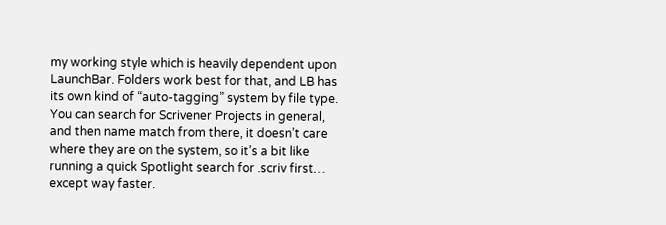my working style which is heavily dependent upon LaunchBar. Folders work best for that, and LB has its own kind of “auto-tagging” system by file type. You can search for Scrivener Projects in general, and then name match from there, it doesn’t care where they are on the system, so it’s a bit like running a quick Spotlight search for .scriv first… except way faster.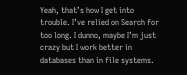Yeah, that’s how I get into trouble. I’ve relied on Search for too long. I dunno, maybe I’m just crazy but I work better in databases than in file systems.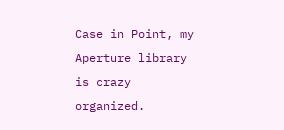Case in Point, my Aperture library is crazy organized.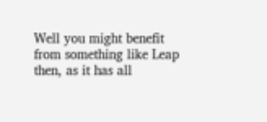Well you might benefit from something like Leap then, as it has all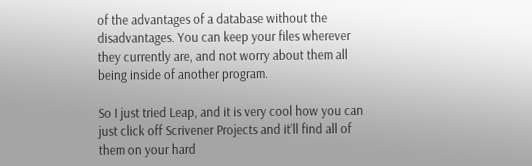of the advantages of a database without the disadvantages. You can keep your files wherever they currently are, and not worry about them all being inside of another program.

So I just tried Leap, and it is very cool how you can just click off Scrivener Projects and it’ll find all of them on your hard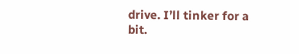drive. I’ll tinker for a bit.